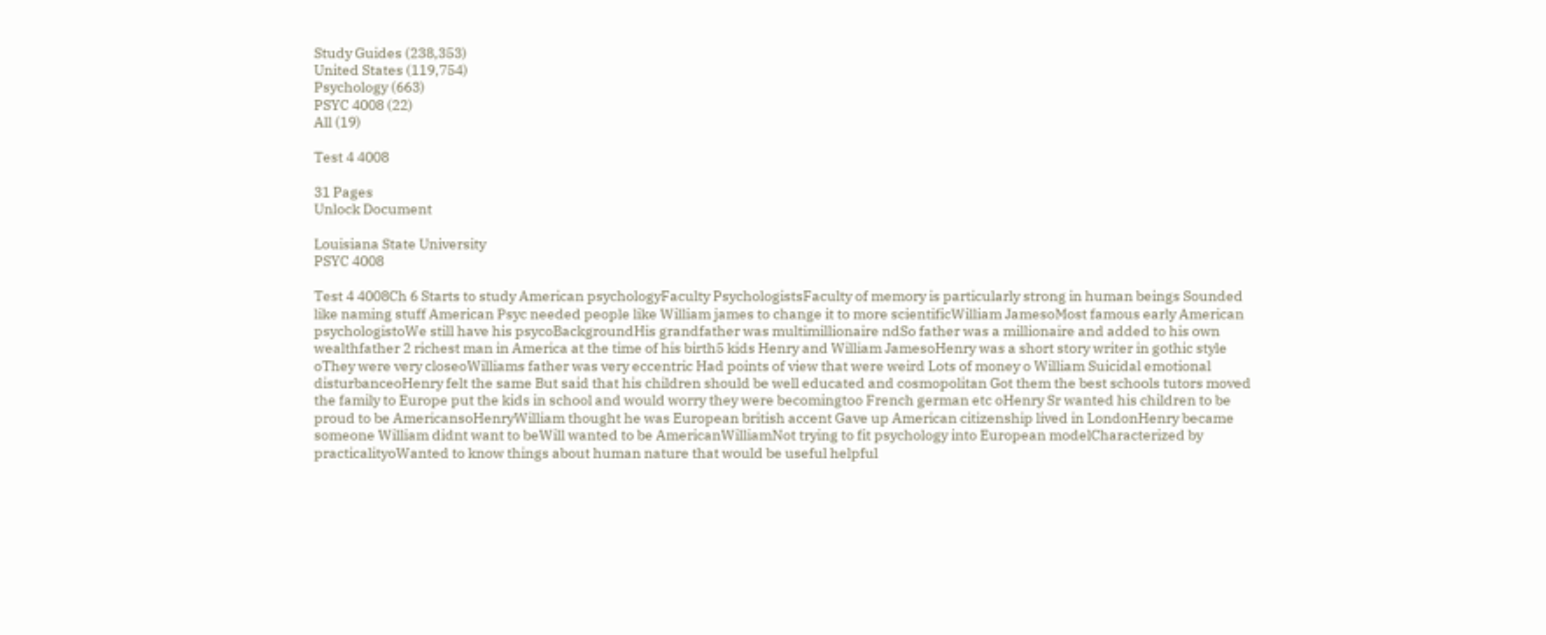Study Guides (238,353)
United States (119,754)
Psychology (663)
PSYC 4008 (22)
All (19)

Test 4 4008

31 Pages
Unlock Document

Louisiana State University
PSYC 4008

Test 4 4008Ch 6 Starts to study American psychologyFaculty PsychologistsFaculty of memory is particularly strong in human beings Sounded like naming stuff American Psyc needed people like William james to change it to more scientificWilliam JamesoMost famous early American psychologistoWe still have his psycoBackgroundHis grandfather was multimillionaire ndSo father was a millionaire and added to his own wealthfather 2 richest man in America at the time of his birth5 kids Henry and William JamesoHenry was a short story writer in gothic style oThey were very closeoWilliams father was very eccentric Had points of view that were weird Lots of money o William Suicidal emotional disturbanceoHenry felt the same But said that his children should be well educated and cosmopolitan Got them the best schools tutors moved the family to Europe put the kids in school and would worry they were becomingtoo French german etc oHenry Sr wanted his children to be proud to be AmericansoHenryWilliam thought he was European british accent Gave up American citizenship lived in LondonHenry became someone William didnt want to beWill wanted to be AmericanWilliamNot trying to fit psychology into European modelCharacterized by practicalityoWanted to know things about human nature that would be useful helpful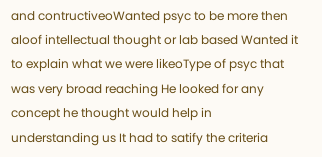and contructiveoWanted psyc to be more then aloof intellectual thought or lab based Wanted it to explain what we were likeoType of psyc that was very broad reaching He looked for any concept he thought would help in understanding us It had to satify the criteria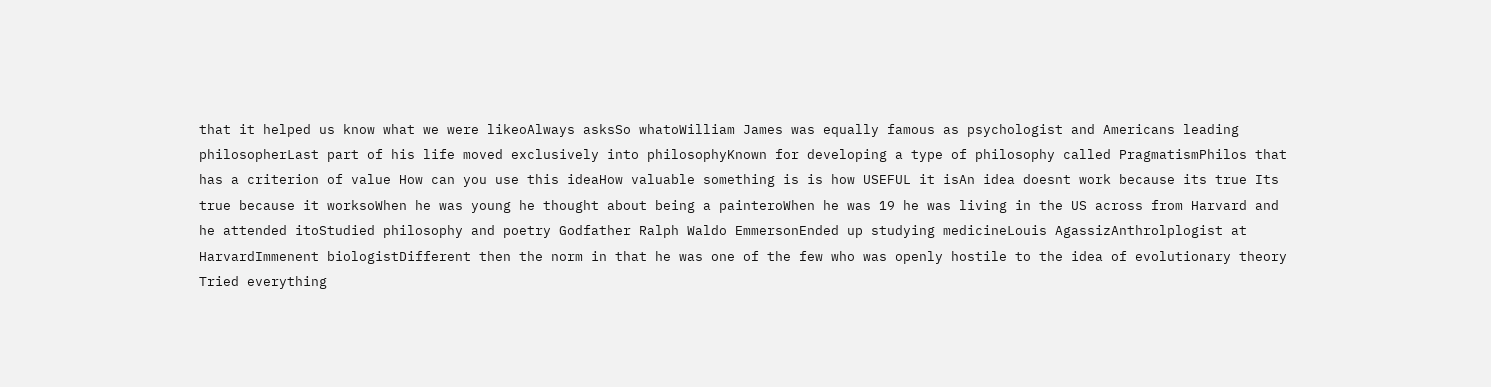that it helped us know what we were likeoAlways asksSo whatoWilliam James was equally famous as psychologist and Americans leading philosopherLast part of his life moved exclusively into philosophyKnown for developing a type of philosophy called PragmatismPhilos that has a criterion of value How can you use this ideaHow valuable something is is how USEFUL it isAn idea doesnt work because its true Its true because it worksoWhen he was young he thought about being a painteroWhen he was 19 he was living in the US across from Harvard and he attended itoStudied philosophy and poetry Godfather Ralph Waldo EmmersonEnded up studying medicineLouis AgassizAnthrolplogist at HarvardImmenent biologistDifferent then the norm in that he was one of the few who was openly hostile to the idea of evolutionary theory Tried everything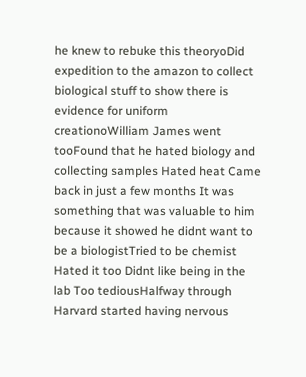he knew to rebuke this theoryoDid expedition to the amazon to collect biological stuff to show there is evidence for uniform creationoWilliam James went tooFound that he hated biology and collecting samples Hated heat Came back in just a few months It was something that was valuable to him because it showed he didnt want to be a biologistTried to be chemist Hated it too Didnt like being in the lab Too tediousHalfway through Harvard started having nervous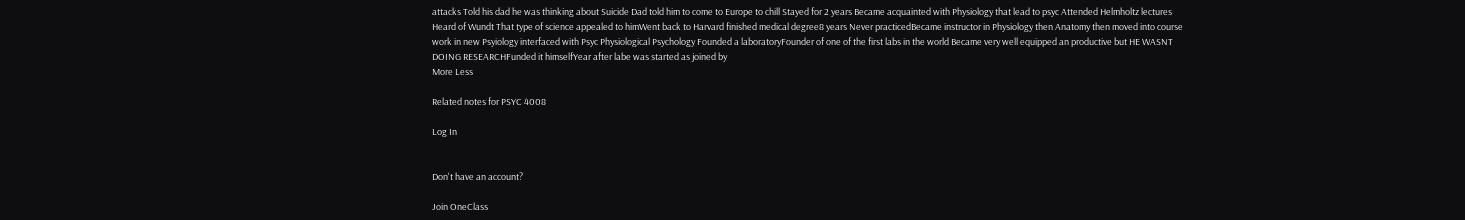attacks Told his dad he was thinking about Suicide Dad told him to come to Europe to chill Stayed for 2 years Became acquainted with Physiology that lead to psyc Attended Helmholtz lectures Heard of Wundt That type of science appealed to himWent back to Harvard finished medical degree8 years Never practicedBecame instructor in Physiology then Anatomy then moved into course work in new Psyiology interfaced with Psyc Physiological Psychology Founded a laboratoryFounder of one of the first labs in the world Became very well equipped an productive but HE WASNT DOING RESEARCHFunded it himselfYear after labe was started as joined by
More Less

Related notes for PSYC 4008

Log In


Don't have an account?

Join OneClass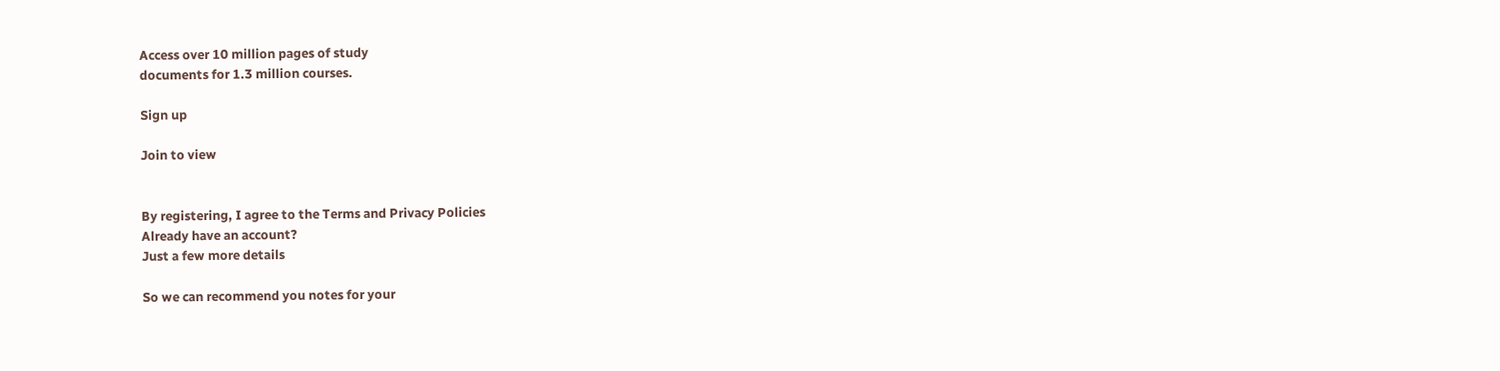Access over 10 million pages of study
documents for 1.3 million courses.

Sign up

Join to view


By registering, I agree to the Terms and Privacy Policies
Already have an account?
Just a few more details

So we can recommend you notes for your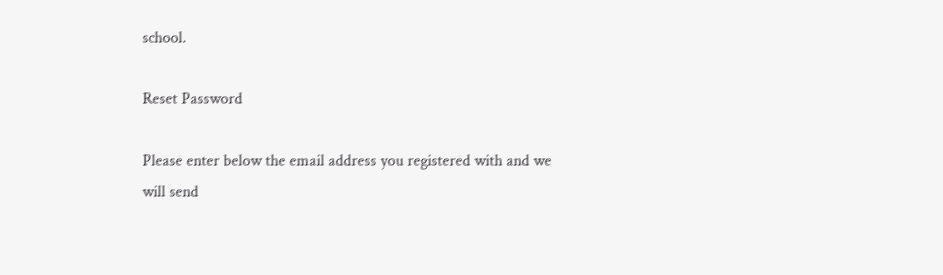school.

Reset Password

Please enter below the email address you registered with and we will send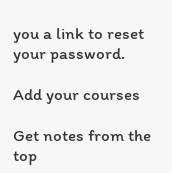you a link to reset your password.

Add your courses

Get notes from the top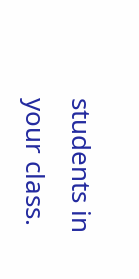students in your class.